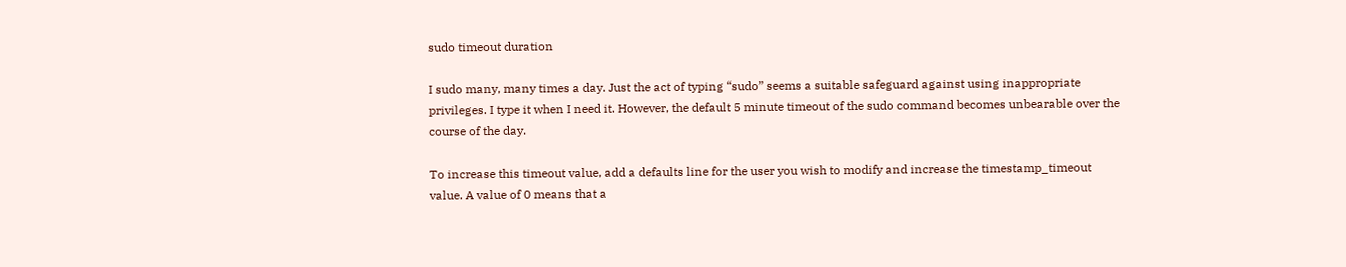sudo timeout duration

I sudo many, many times a day. Just the act of typing “sudo” seems a suitable safeguard against using inappropriate privileges. I type it when I need it. However, the default 5 minute timeout of the sudo command becomes unbearable over the course of the day.

To increase this timeout value, add a defaults line for the user you wish to modify and increase the timestamp_timeout value. A value of 0 means that a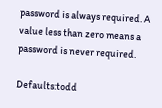password is always required. A value less than zero means a password is never required.

Defaults:todd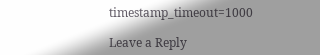timestamp_timeout=1000

Leave a Reply